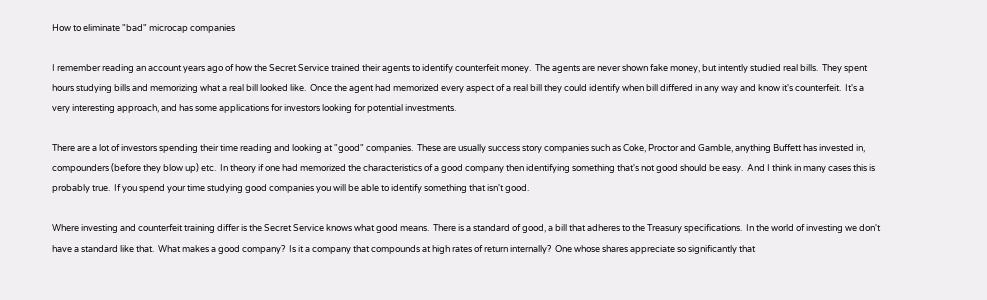How to eliminate "bad" microcap companies

I remember reading an account years ago of how the Secret Service trained their agents to identify counterfeit money.  The agents are never shown fake money, but intently studied real bills.  They spent hours studying bills and memorizing what a real bill looked like.  Once the agent had memorized every aspect of a real bill they could identify when bill differed in any way and know it's counterfeit.  It's a very interesting approach, and has some applications for investors looking for potential investments.

There are a lot of investors spending their time reading and looking at "good" companies.  These are usually success story companies such as Coke, Proctor and Gamble, anything Buffett has invested in, compounders (before they blow up) etc.  In theory if one had memorized the characteristics of a good company then identifying something that's not good should be easy.  And I think in many cases this is probably true.  If you spend your time studying good companies you will be able to identify something that isn't good.

Where investing and counterfeit training differ is the Secret Service knows what good means.  There is a standard of good, a bill that adheres to the Treasury specifications.  In the world of investing we don't have a standard like that.  What makes a good company?  Is it a company that compounds at high rates of return internally?  One whose shares appreciate so significantly that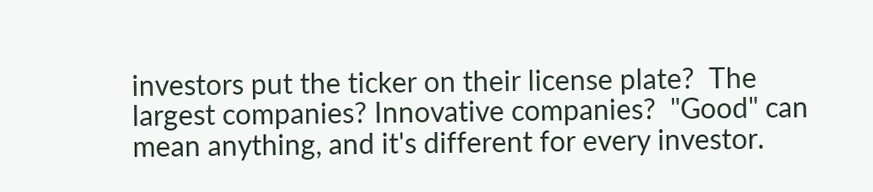investors put the ticker on their license plate?  The largest companies? Innovative companies?  "Good" can mean anything, and it's different for every investor.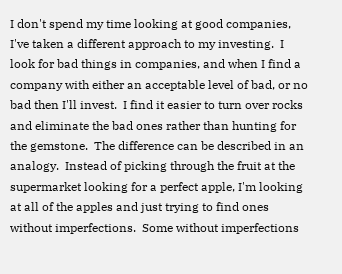I don't spend my time looking at good companies, I've taken a different approach to my investing.  I look for bad things in companies, and when I find a company with either an acceptable level of bad, or no bad then I'll invest.  I find it easier to turn over rocks and eliminate the bad ones rather than hunting for the gemstone.  The difference can be described in an analogy.  Instead of picking through the fruit at the supermarket looking for a perfect apple, I'm looking at all of the apples and just trying to find ones without imperfections.  Some without imperfections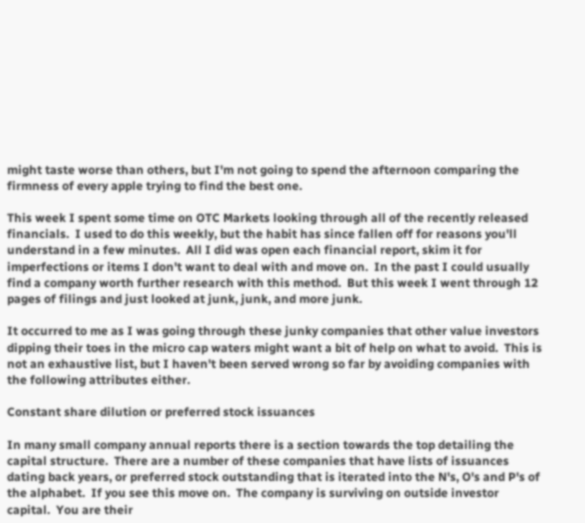might taste worse than others, but I'm not going to spend the afternoon comparing the firmness of every apple trying to find the best one.

This week I spent some time on OTC Markets looking through all of the recently released financials.  I used to do this weekly, but the habit has since fallen off for reasons you'll understand in a few minutes.  All I did was open each financial report, skim it for imperfections or items I don't want to deal with and move on.  In the past I could usually find a company worth further research with this method.  But this week I went through 12 pages of filings and just looked at junk, junk, and more junk.

It occurred to me as I was going through these junky companies that other value investors dipping their toes in the micro cap waters might want a bit of help on what to avoid.  This is not an exhaustive list, but I haven't been served wrong so far by avoiding companies with the following attributes either.

Constant share dilution or preferred stock issuances

In many small company annual reports there is a section towards the top detailing the capital structure.  There are a number of these companies that have lists of issuances dating back years, or preferred stock outstanding that is iterated into the N's, O's and P's of the alphabet.  If you see this move on.  The company is surviving on outside investor capital.  You are their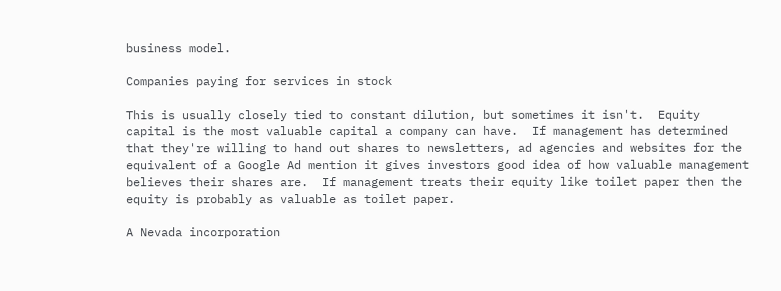business model.

Companies paying for services in stock

This is usually closely tied to constant dilution, but sometimes it isn't.  Equity capital is the most valuable capital a company can have.  If management has determined that they're willing to hand out shares to newsletters, ad agencies and websites for the equivalent of a Google Ad mention it gives investors good idea of how valuable management believes their shares are.  If management treats their equity like toilet paper then the equity is probably as valuable as toilet paper.

A Nevada incorporation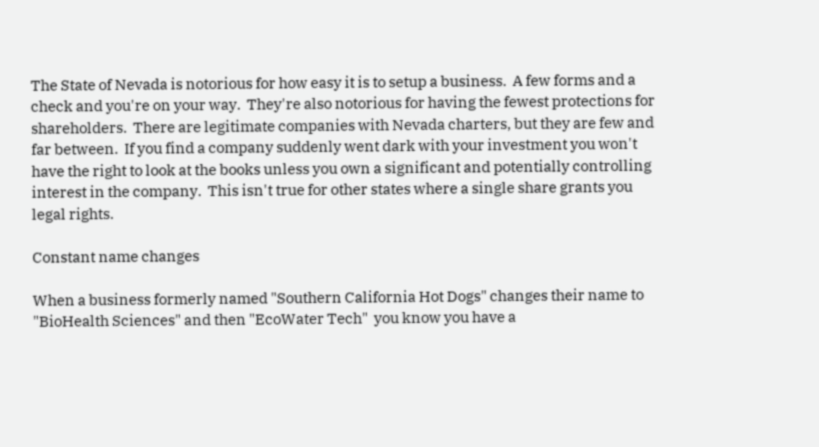The State of Nevada is notorious for how easy it is to setup a business.  A few forms and a check and you're on your way.  They're also notorious for having the fewest protections for shareholders.  There are legitimate companies with Nevada charters, but they are few and far between.  If you find a company suddenly went dark with your investment you won't have the right to look at the books unless you own a significant and potentially controlling interest in the company.  This isn't true for other states where a single share grants you legal rights.

Constant name changes

When a business formerly named "Southern California Hot Dogs" changes their name to "BioHealth Sciences" and then "EcoWater Tech"  you know you have a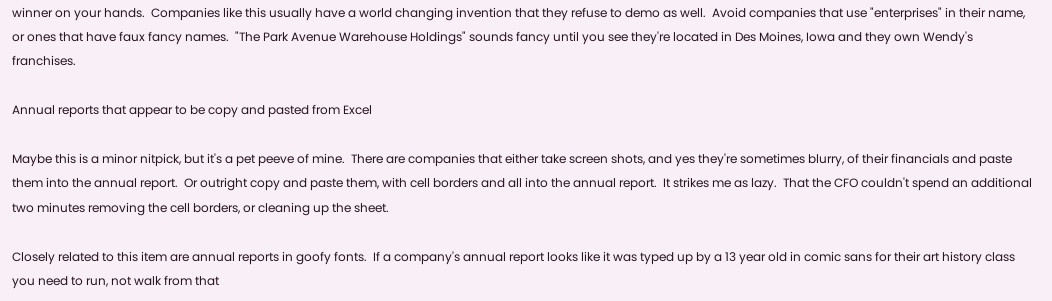winner on your hands.  Companies like this usually have a world changing invention that they refuse to demo as well.  Avoid companies that use "enterprises" in their name, or ones that have faux fancy names.  "The Park Avenue Warehouse Holdings" sounds fancy until you see they're located in Des Moines, Iowa and they own Wendy's franchises.

Annual reports that appear to be copy and pasted from Excel

Maybe this is a minor nitpick, but it's a pet peeve of mine.  There are companies that either take screen shots, and yes they're sometimes blurry, of their financials and paste them into the annual report.  Or outright copy and paste them, with cell borders and all into the annual report.  It strikes me as lazy.  That the CFO couldn't spend an additional two minutes removing the cell borders, or cleaning up the sheet.

Closely related to this item are annual reports in goofy fonts.  If a company's annual report looks like it was typed up by a 13 year old in comic sans for their art history class you need to run, not walk from that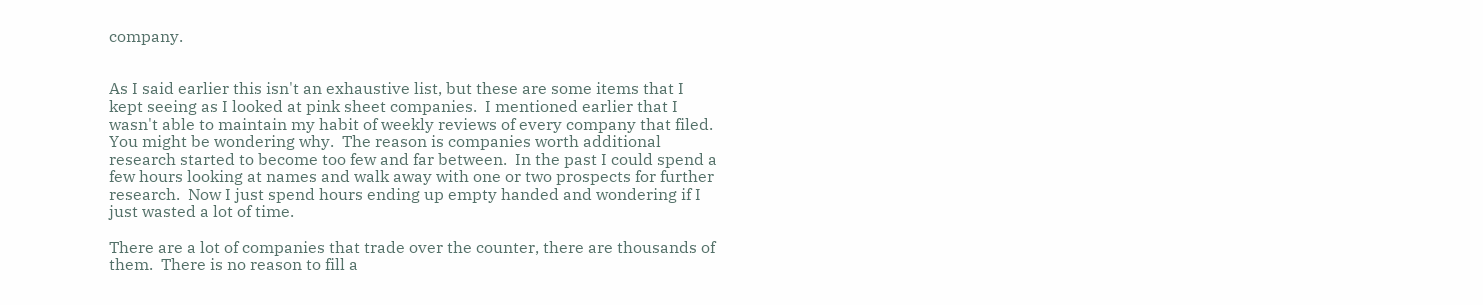company.


As I said earlier this isn't an exhaustive list, but these are some items that I kept seeing as I looked at pink sheet companies.  I mentioned earlier that I wasn't able to maintain my habit of weekly reviews of every company that filed.  You might be wondering why.  The reason is companies worth additional research started to become too few and far between.  In the past I could spend a few hours looking at names and walk away with one or two prospects for further research.  Now I just spend hours ending up empty handed and wondering if I just wasted a lot of time.

There are a lot of companies that trade over the counter, there are thousands of them.  There is no reason to fill a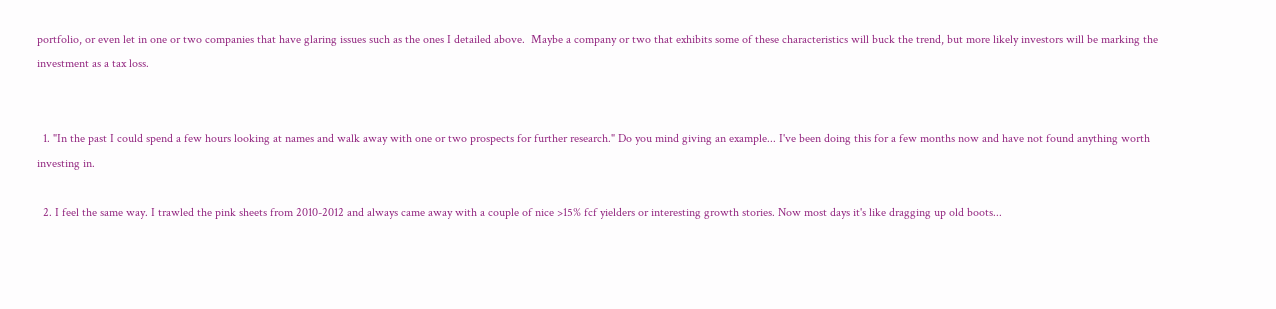portfolio, or even let in one or two companies that have glaring issues such as the ones I detailed above.  Maybe a company or two that exhibits some of these characteristics will buck the trend, but more likely investors will be marking the investment as a tax loss.


  1. "In the past I could spend a few hours looking at names and walk away with one or two prospects for further research." Do you mind giving an example... I've been doing this for a few months now and have not found anything worth investing in.

  2. I feel the same way. I trawled the pink sheets from 2010-2012 and always came away with a couple of nice >15% fcf yielders or interesting growth stories. Now most days it's like dragging up old boots...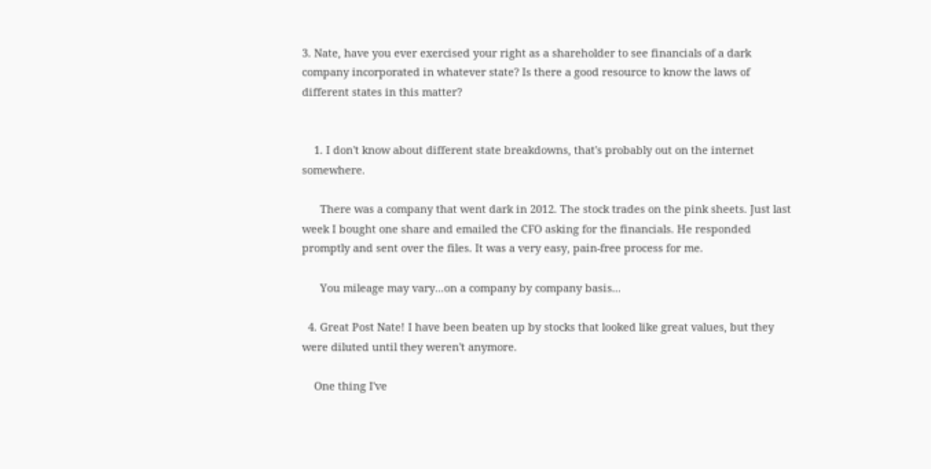3. Nate, have you ever exercised your right as a shareholder to see financials of a dark company incorporated in whatever state? Is there a good resource to know the laws of different states in this matter?


    1. I don't know about different state breakdowns, that's probably out on the internet somewhere.

      There was a company that went dark in 2012. The stock trades on the pink sheets. Just last week I bought one share and emailed the CFO asking for the financials. He responded promptly and sent over the files. It was a very easy, pain-free process for me.

      You mileage may vary...on a company by company basis...

  4. Great Post Nate! I have been beaten up by stocks that looked like great values, but they were diluted until they weren't anymore.

    One thing I've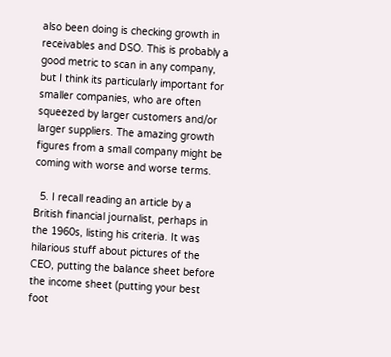also been doing is checking growth in receivables and DSO. This is probably a good metric to scan in any company, but I think its particularly important for smaller companies, who are often squeezed by larger customers and/or larger suppliers. The amazing growth figures from a small company might be coming with worse and worse terms.

  5. I recall reading an article by a British financial journalist, perhaps in the 1960s, listing his criteria. It was hilarious stuff about pictures of the CEO, putting the balance sheet before the income sheet (putting your best foot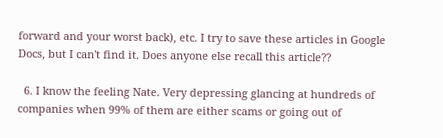forward and your worst back), etc. I try to save these articles in Google Docs, but I can't find it. Does anyone else recall this article??

  6. I know the feeling Nate. Very depressing glancing at hundreds of companies when 99% of them are either scams or going out of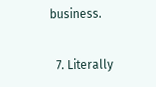business.

  7. Literally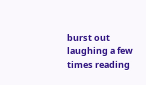burst out laughing a few times reading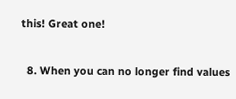this! Great one!

  8. When you can no longer find values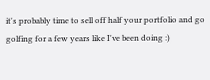it's probably time to sell off half your portfolio and go golfing for a few years like I've been doing :)